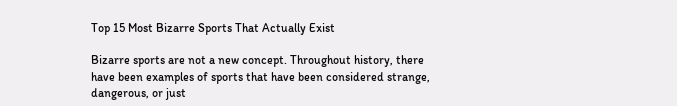Top 15 Most Bizarre Sports That Actually Exist

Bizarre sports are not a new concept. Throughout history, there have been examples of sports that have been considered strange, dangerous, or just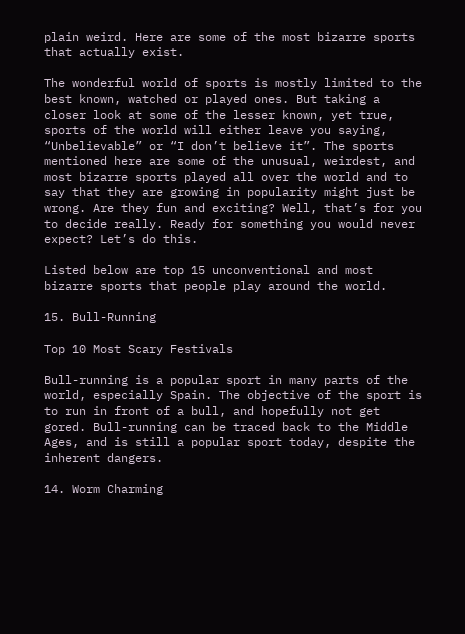plain weird. Here are some of the most bizarre sports that actually exist.

The wonderful world of sports is mostly limited to the best known, watched or played ones. But taking a closer look at some of the lesser known, yet true, sports of the world will either leave you saying, “Unbelievable” or “I don’t believe it”. The sports mentioned here are some of the unusual, weirdest, and most bizarre sports played all over the world and to say that they are growing in popularity might just be wrong. Are they fun and exciting? Well, that’s for you to decide really. Ready for something you would never expect? Let’s do this.

Listed below are top 15 unconventional and most bizarre sports that people play around the world.

15. Bull-Running

Top 10 Most Scary Festivals

Bull-running is a popular sport in many parts of the world, especially Spain. The objective of the sport is to run in front of a bull, and hopefully not get gored. Bull-running can be traced back to the Middle Ages, and is still a popular sport today, despite the inherent dangers.

14. Worm Charming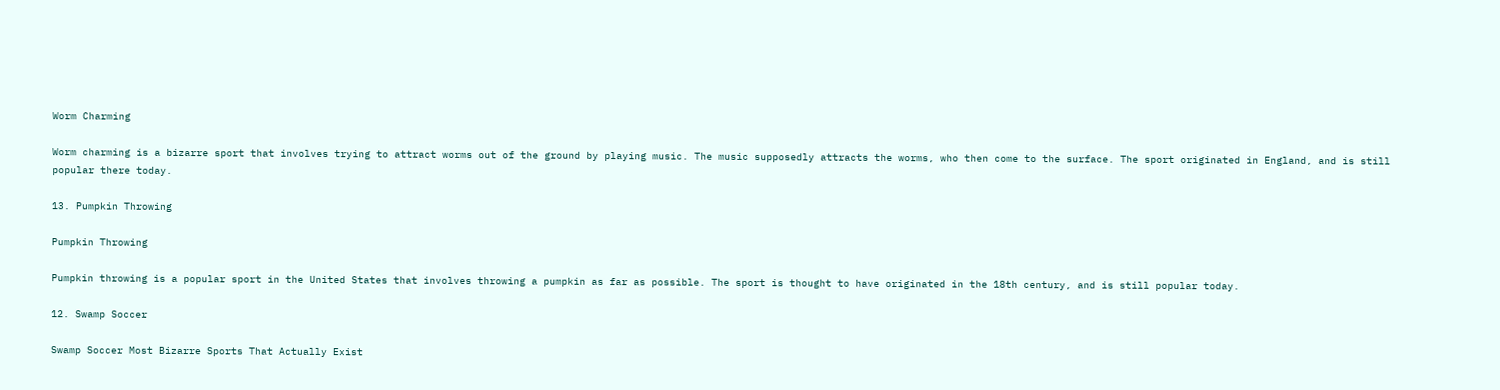Worm Charming

Worm charming is a bizarre sport that involves trying to attract worms out of the ground by playing music. The music supposedly attracts the worms, who then come to the surface. The sport originated in England, and is still popular there today.

13. Pumpkin Throwing

Pumpkin Throwing

Pumpkin throwing is a popular sport in the United States that involves throwing a pumpkin as far as possible. The sport is thought to have originated in the 18th century, and is still popular today.

12. Swamp Soccer

Swamp Soccer Most Bizarre Sports That Actually Exist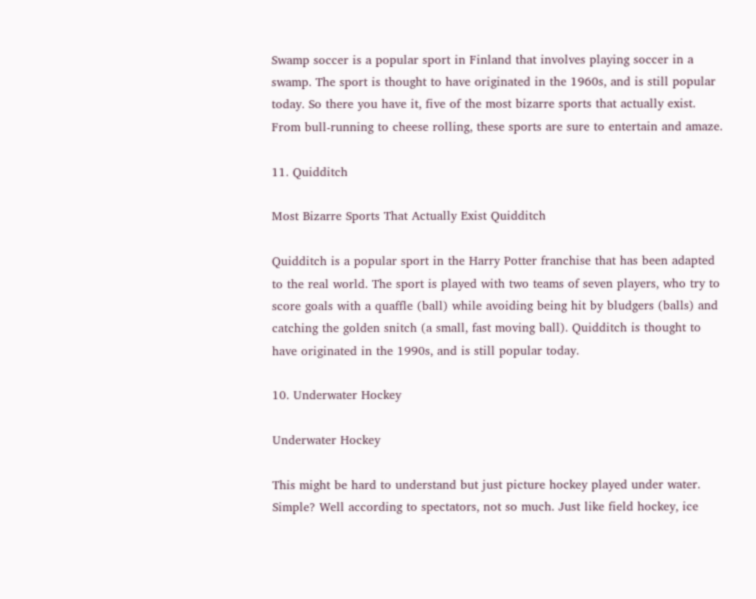Swamp soccer is a popular sport in Finland that involves playing soccer in a swamp. The sport is thought to have originated in the 1960s, and is still popular today. So there you have it, five of the most bizarre sports that actually exist. From bull-running to cheese rolling, these sports are sure to entertain and amaze.

11. Quidditch

Most Bizarre Sports That Actually Exist Quidditch

Quidditch is a popular sport in the Harry Potter franchise that has been adapted to the real world. The sport is played with two teams of seven players, who try to score goals with a quaffle (ball) while avoiding being hit by bludgers (balls) and catching the golden snitch (a small, fast moving ball). Quidditch is thought to have originated in the 1990s, and is still popular today.

10. Underwater Hockey

Underwater Hockey

This might be hard to understand but just picture hockey played under water. Simple? Well according to spectators, not so much. Just like field hockey, ice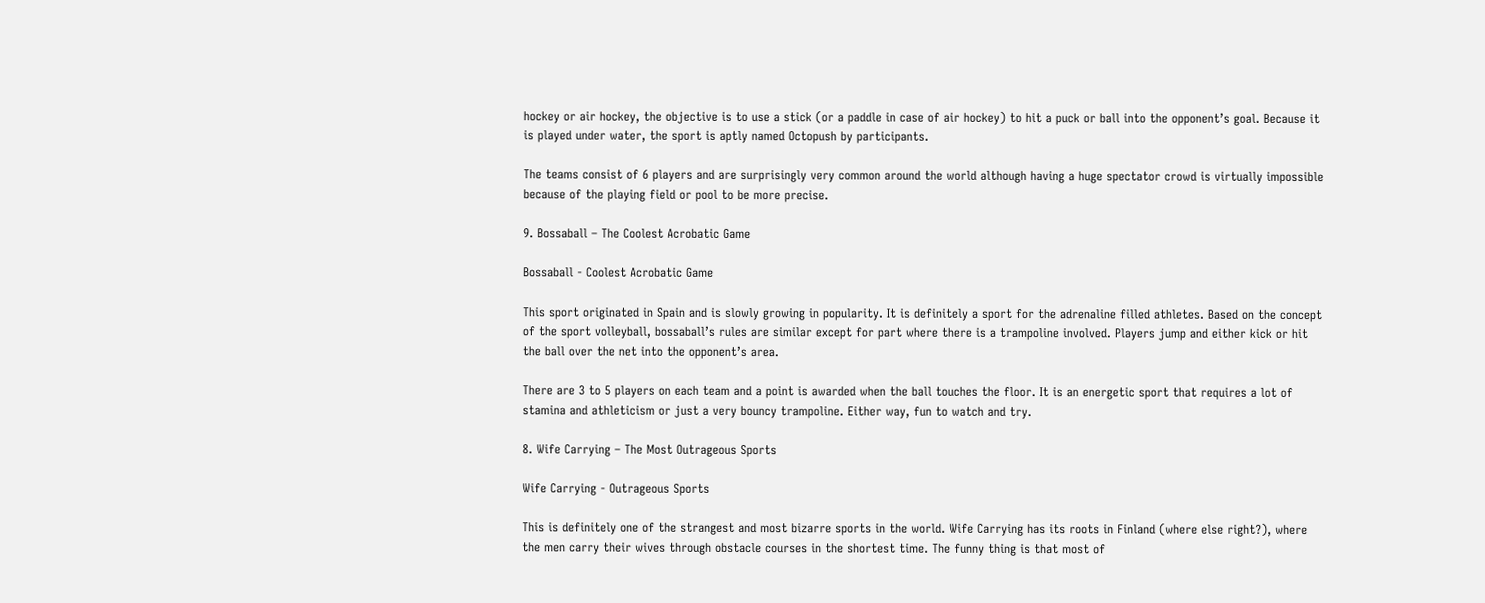hockey or air hockey, the objective is to use a stick (or a paddle in case of air hockey) to hit a puck or ball into the opponent’s goal. Because it is played under water, the sport is aptly named Octopush by participants.

The teams consist of 6 players and are surprisingly very common around the world although having a huge spectator crowd is virtually impossible because of the playing field or pool to be more precise.

9. Bossaball – The Coolest Acrobatic Game

Bossaball - Coolest Acrobatic Game

This sport originated in Spain and is slowly growing in popularity. It is definitely a sport for the adrenaline filled athletes. Based on the concept of the sport volleyball, bossaball’s rules are similar except for part where there is a trampoline involved. Players jump and either kick or hit the ball over the net into the opponent’s area.

There are 3 to 5 players on each team and a point is awarded when the ball touches the floor. It is an energetic sport that requires a lot of stamina and athleticism or just a very bouncy trampoline. Either way, fun to watch and try.

8. Wife Carrying – The Most Outrageous Sports

Wife Carrying - Outrageous Sports

This is definitely one of the strangest and most bizarre sports in the world. Wife Carrying has its roots in Finland (where else right?), where the men carry their wives through obstacle courses in the shortest time. The funny thing is that most of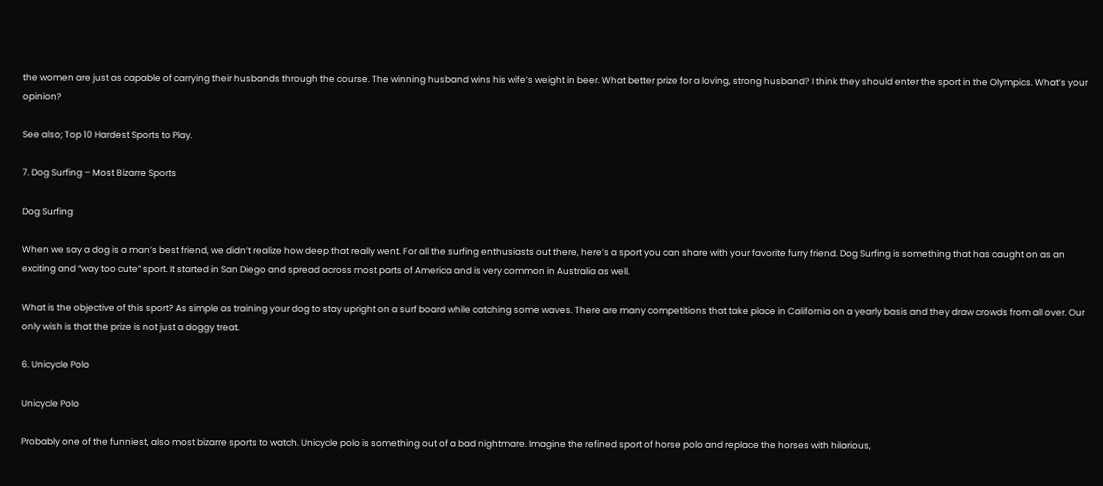the women are just as capable of carrying their husbands through the course. The winning husband wins his wife’s weight in beer. What better prize for a loving, strong husband? I think they should enter the sport in the Olympics. What’s your opinion?

See also; Top 10 Hardest Sports to Play.

7. Dog Surfing – Most Bizarre Sports

Dog Surfing

When we say a dog is a man’s best friend, we didn’t realize how deep that really went. For all the surfing enthusiasts out there, here’s a sport you can share with your favorite furry friend. Dog Surfing is something that has caught on as an exciting and “way too cute” sport. It started in San Diego and spread across most parts of America and is very common in Australia as well.

What is the objective of this sport? As simple as training your dog to stay upright on a surf board while catching some waves. There are many competitions that take place in California on a yearly basis and they draw crowds from all over. Our only wish is that the prize is not just a doggy treat.

6. Unicycle Polo

Unicycle Polo

Probably one of the funniest, also most bizarre sports to watch. Unicycle polo is something out of a bad nightmare. Imagine the refined sport of horse polo and replace the horses with hilarious,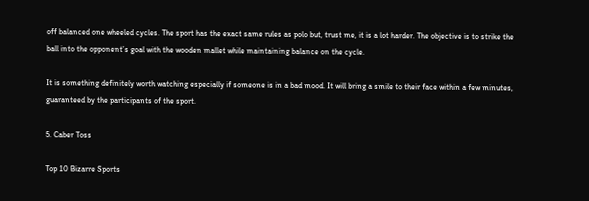off balanced one wheeled cycles. The sport has the exact same rules as polo but, trust me, it is a lot harder. The objective is to strike the ball into the opponent’s goal with the wooden mallet while maintaining balance on the cycle.

It is something definitely worth watching especially if someone is in a bad mood. It will bring a smile to their face within a few minutes, guaranteed by the participants of the sport.

5. Caber Toss

Top 10 Bizarre Sports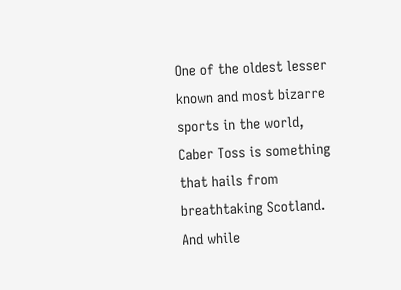One of the oldest lesser known and most bizarre sports in the world, Caber Toss is something that hails from breathtaking Scotland. And while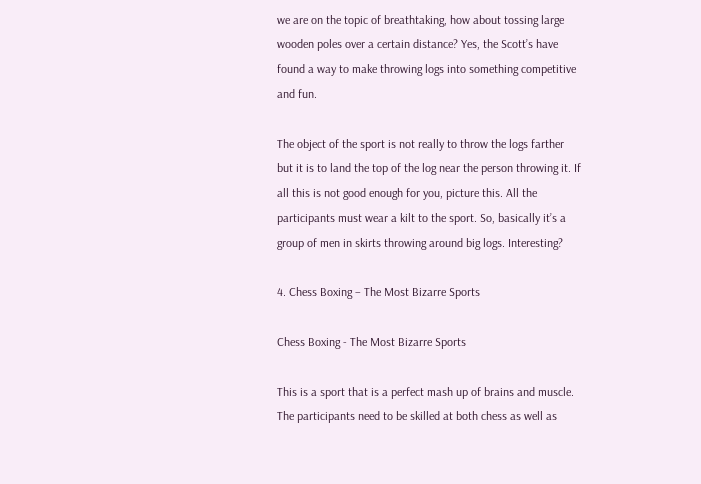we are on the topic of breathtaking, how about tossing large wooden poles over a certain distance? Yes, the Scott’s have found a way to make throwing logs into something competitive and fun.

The object of the sport is not really to throw the logs farther but it is to land the top of the log near the person throwing it. If all this is not good enough for you, picture this. All the participants must wear a kilt to the sport. So, basically it’s a group of men in skirts throwing around big logs. Interesting?

4. Chess Boxing – The Most Bizarre Sports

Chess Boxing - The Most Bizarre Sports

This is a sport that is a perfect mash up of brains and muscle. The participants need to be skilled at both chess as well as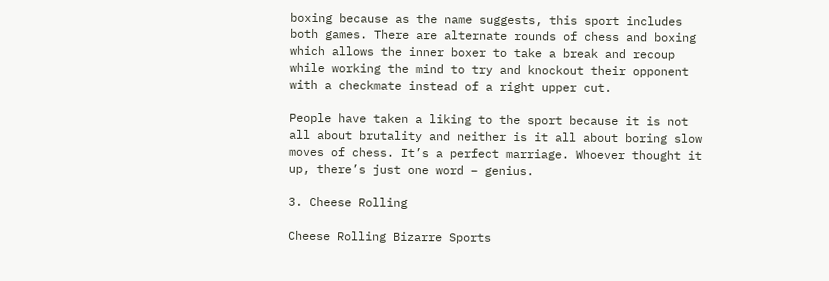boxing because as the name suggests, this sport includes both games. There are alternate rounds of chess and boxing which allows the inner boxer to take a break and recoup while working the mind to try and knockout their opponent with a checkmate instead of a right upper cut.

People have taken a liking to the sport because it is not all about brutality and neither is it all about boring slow moves of chess. It’s a perfect marriage. Whoever thought it up, there’s just one word – genius.

3. Cheese Rolling

Cheese Rolling Bizarre Sports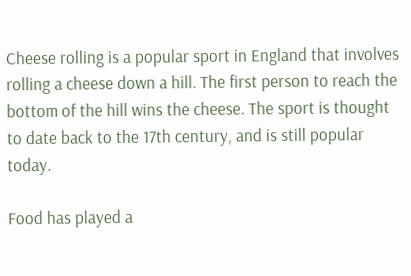Cheese rolling is a popular sport in England that involves rolling a cheese down a hill. The first person to reach the bottom of the hill wins the cheese. The sport is thought to date back to the 17th century, and is still popular today.

Food has played a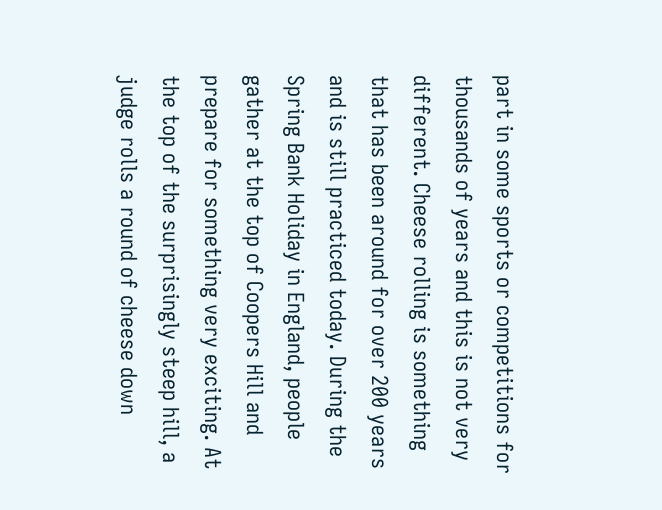part in some sports or competitions for thousands of years and this is not very different. Cheese rolling is something that has been around for over 200 years and is still practiced today. During the Spring Bank Holiday in England, people gather at the top of Coopers Hill and prepare for something very exciting. At the top of the surprisingly steep hill, a judge rolls a round of cheese down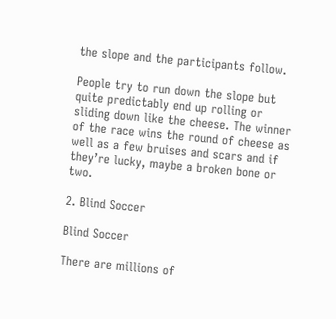the slope and the participants follow.

People try to run down the slope but quite predictably end up rolling or sliding down like the cheese. The winner of the race wins the round of cheese as well as a few bruises and scars and if they’re lucky, maybe a broken bone or two.

2. Blind Soccer

Blind Soccer

There are millions of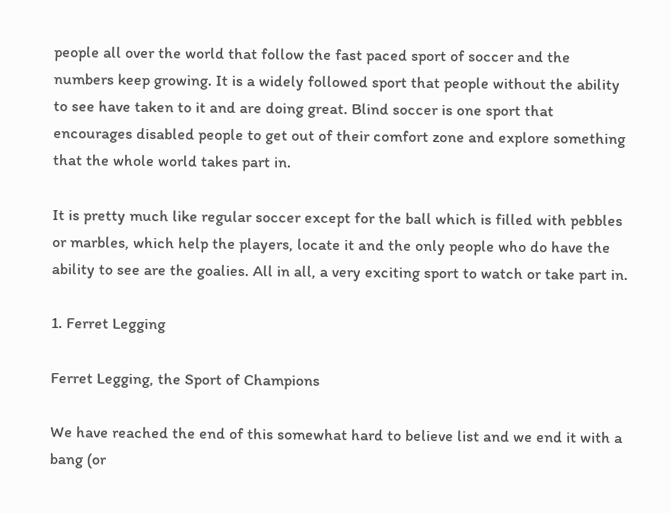people all over the world that follow the fast paced sport of soccer and the numbers keep growing. It is a widely followed sport that people without the ability to see have taken to it and are doing great. Blind soccer is one sport that encourages disabled people to get out of their comfort zone and explore something that the whole world takes part in.

It is pretty much like regular soccer except for the ball which is filled with pebbles or marbles, which help the players, locate it and the only people who do have the ability to see are the goalies. All in all, a very exciting sport to watch or take part in.

1. Ferret Legging

Ferret Legging, the Sport of Champions

We have reached the end of this somewhat hard to believe list and we end it with a bang (or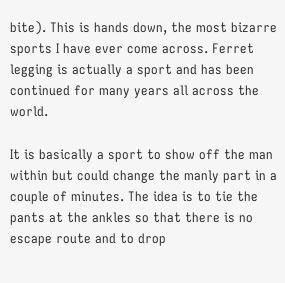bite). This is hands down, the most bizarre sports I have ever come across. Ferret legging is actually a sport and has been continued for many years all across the world.

It is basically a sport to show off the man within but could change the manly part in a couple of minutes. The idea is to tie the pants at the ankles so that there is no escape route and to drop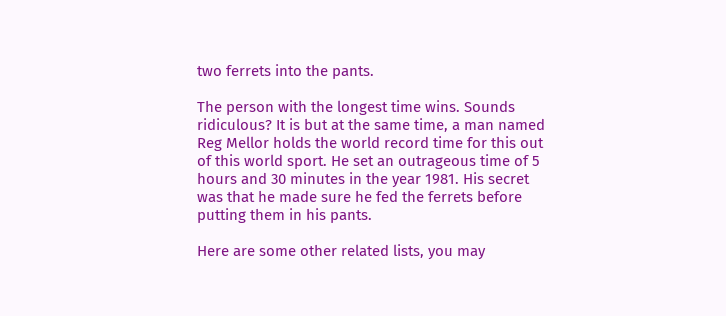two ferrets into the pants.

The person with the longest time wins. Sounds ridiculous? It is but at the same time, a man named Reg Mellor holds the world record time for this out of this world sport. He set an outrageous time of 5 hours and 30 minutes in the year 1981. His secret was that he made sure he fed the ferrets before putting them in his pants.

Here are some other related lists, you may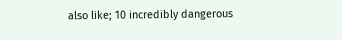also like; 10 incredibly dangerous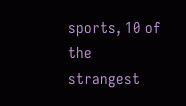sports, 10 of the strangest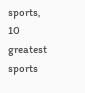sports, 10 greatest sports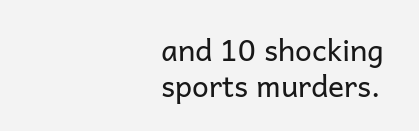and 10 shocking sports murders.